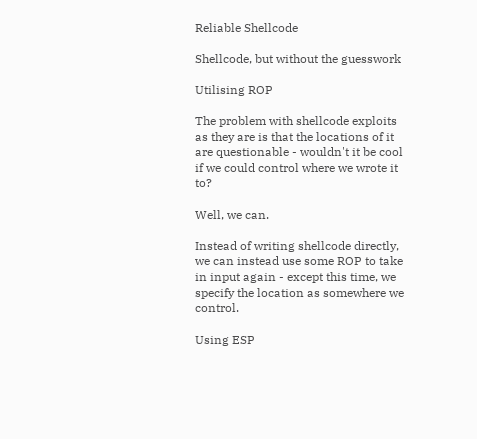Reliable Shellcode

Shellcode, but without the guesswork

Utilising ROP

The problem with shellcode exploits as they are is that the locations of it are questionable - wouldn't it be cool if we could control where we wrote it to?

Well, we can.

Instead of writing shellcode directly, we can instead use some ROP to take in input again - except this time, we specify the location as somewhere we control.

Using ESP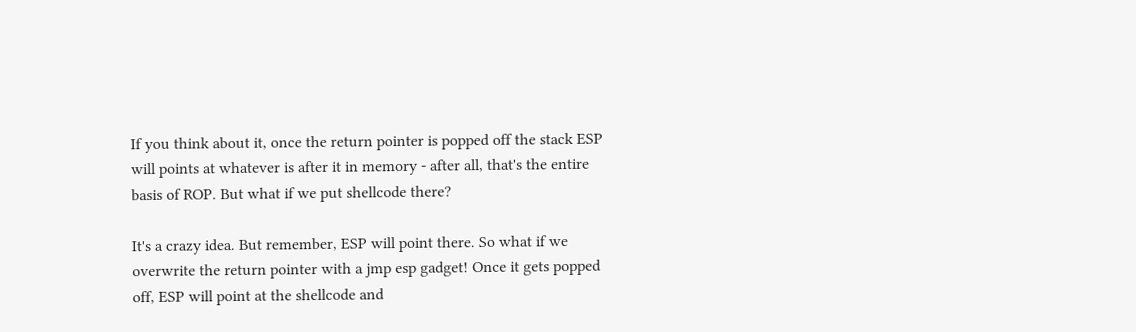If you think about it, once the return pointer is popped off the stack ESP will points at whatever is after it in memory - after all, that's the entire basis of ROP. But what if we put shellcode there?

It's a crazy idea. But remember, ESP will point there. So what if we overwrite the return pointer with a jmp esp gadget! Once it gets popped off, ESP will point at the shellcode and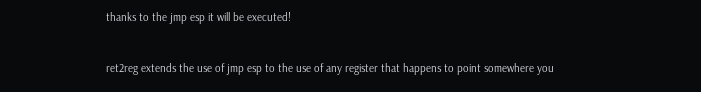thanks to the jmp esp it will be executed!


ret2reg extends the use of jmp esp to the use of any register that happens to point somewhere you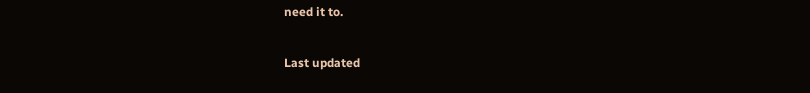need it to.

Last updated